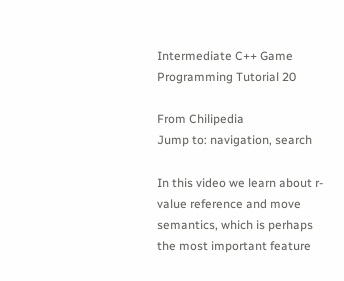Intermediate C++ Game Programming Tutorial 20

From Chilipedia
Jump to: navigation, search

In this video we learn about r-value reference and move semantics, which is perhaps the most important feature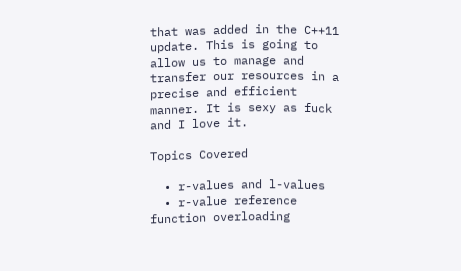that was added in the C++11 update. This is going to allow us to manage and transfer our resources in a precise and efficient manner. It is sexy as fuck and I love it.

Topics Covered

  • r-values and l-values
  • r-value reference function overloading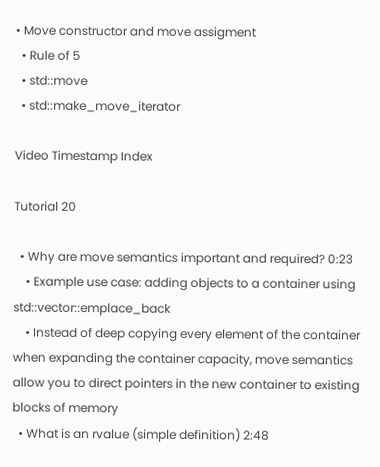• Move constructor and move assigment
  • Rule of 5
  • std::move
  • std::make_move_iterator

Video Timestamp Index

Tutorial 20

  • Why are move semantics important and required? 0:23
    • Example use case: adding objects to a container using std::vector::emplace_back
    • Instead of deep copying every element of the container when expanding the container capacity, move semantics allow you to direct pointers in the new container to existing blocks of memory
  • What is an rvalue (simple definition) 2:48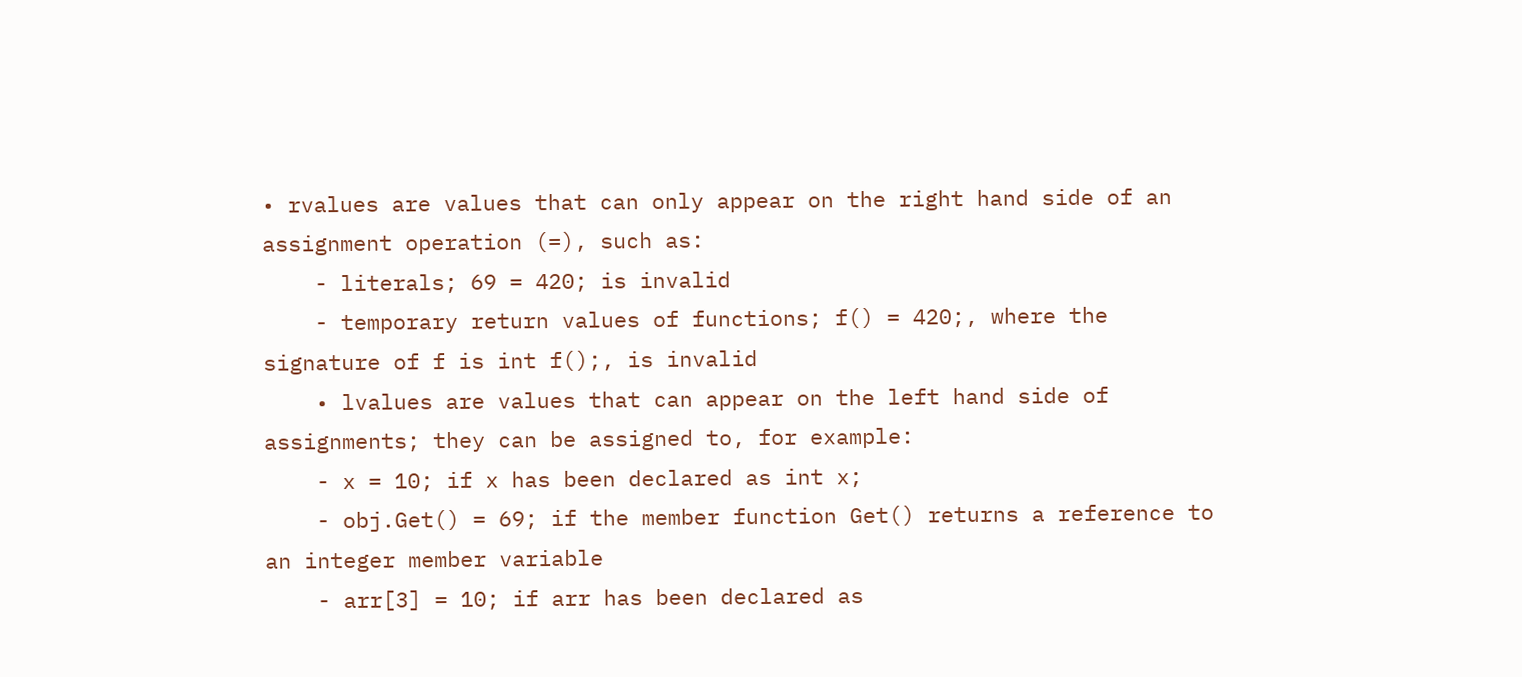• rvalues are values that can only appear on the right hand side of an assignment operation (=), such as:
    - literals; 69 = 420; is invalid
    - temporary return values of functions; f() = 420;, where the signature of f is int f();, is invalid
    • lvalues are values that can appear on the left hand side of assignments; they can be assigned to, for example:
    - x = 10; if x has been declared as int x;
    - obj.Get() = 69; if the member function Get() returns a reference to an integer member variable
    - arr[3] = 10; if arr has been declared as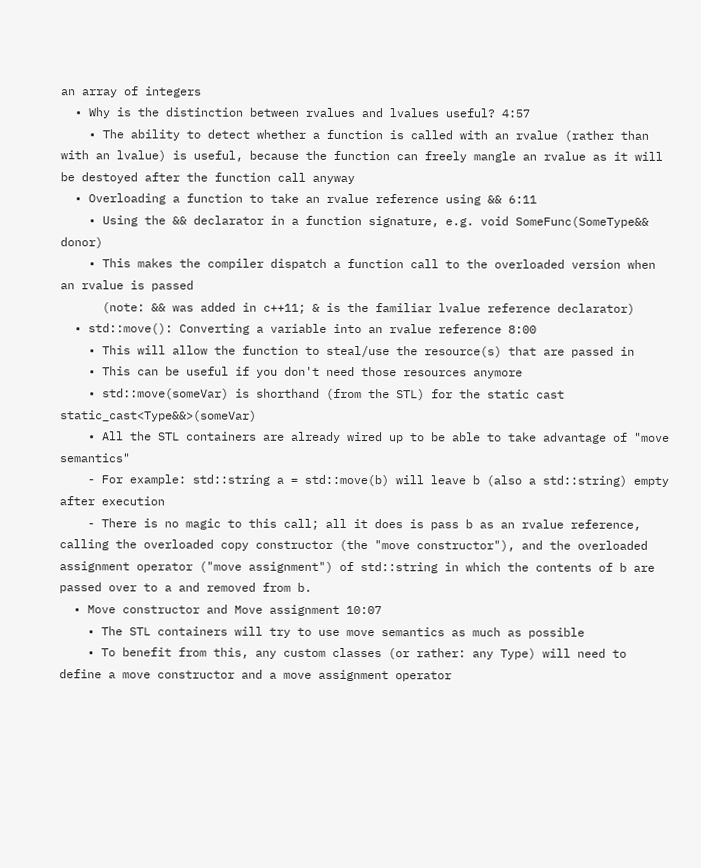an array of integers
  • Why is the distinction between rvalues and lvalues useful? 4:57
    • The ability to detect whether a function is called with an rvalue (rather than with an lvalue) is useful, because the function can freely mangle an rvalue as it will be destoyed after the function call anyway
  • Overloading a function to take an rvalue reference using && 6:11
    • Using the && declarator in a function signature, e.g. void SomeFunc(SomeType&& donor)
    • This makes the compiler dispatch a function call to the overloaded version when an rvalue is passed
      (note: && was added in c++11; & is the familiar lvalue reference declarator)
  • std::move(): Converting a variable into an rvalue reference 8:00
    • This will allow the function to steal/use the resource(s) that are passed in
    • This can be useful if you don't need those resources anymore
    • std::move(someVar) is shorthand (from the STL) for the static cast static_cast<Type&&>(someVar)
    • All the STL containers are already wired up to be able to take advantage of "move semantics"
    - For example: std::string a = std::move(b) will leave b (also a std::string) empty after execution
    - There is no magic to this call; all it does is pass b as an rvalue reference, calling the overloaded copy constructor (the "move constructor"), and the overloaded assignment operator ("move assignment") of std::string in which the contents of b are passed over to a and removed from b.
  • Move constructor and Move assignment 10:07
    • The STL containers will try to use move semantics as much as possible
    • To benefit from this, any custom classes (or rather: any Type) will need to define a move constructor and a move assignment operator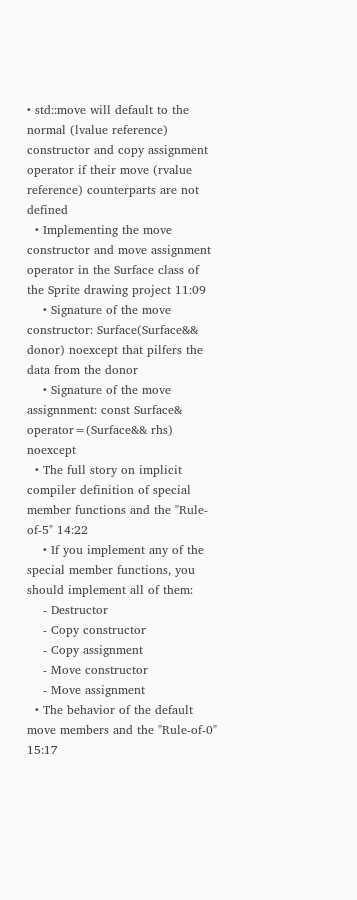• std::move will default to the normal (lvalue reference) constructor and copy assignment operator if their move (rvalue reference) counterparts are not defined
  • Implementing the move constructor and move assignment operator in the Surface class of the Sprite drawing project 11:09
    • Signature of the move constructor: Surface(Surface&& donor) noexcept that pilfers the data from the donor
    • Signature of the move assignnment: const Surface& operator=(Surface&& rhs) noexcept
  • The full story on implicit compiler definition of special member functions and the "Rule-of-5" 14:22
    • If you implement any of the special member functions, you should implement all of them:
    - Destructor
    - Copy constructor
    - Copy assignment
    - Move constructor
    - Move assignment
  • The behavior of the default move members and the "Rule-of-0" 15:17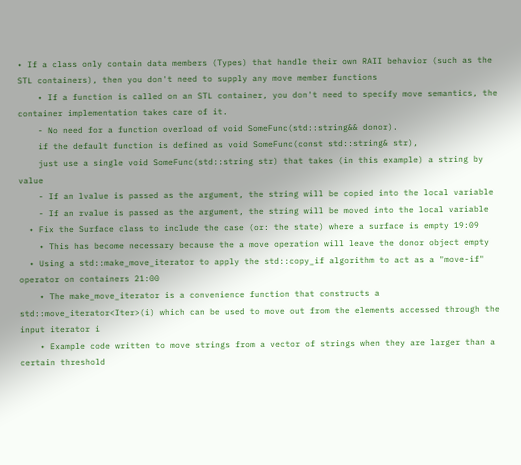• If a class only contain data members (Types) that handle their own RAII behavior (such as the STL containers), then you don't need to supply any move member functions
    • If a function is called on an STL container, you don't need to specify move semantics, the container implementation takes care of it.
    - No need for a function overload of void SomeFunc(std::string&& donor).
    if the default function is defined as void SomeFunc(const std::string& str),
    just use a single void SomeFunc(std::string str) that takes (in this example) a string by value
    - If an lvalue is passed as the argument, the string will be copied into the local variable
    - If an rvalue is passed as the argument, the string will be moved into the local variable
  • Fix the Surface class to include the case (or: the state) where a surface is empty 19:09
    • This has become necessary because the a move operation will leave the donor object empty
  • Using a std::make_move_iterator to apply the std::copy_if algorithm to act as a "move-if" operator on containers 21:00
    • The make_move_iterator is a convenience function that constructs a std::move_iterator<Iter>(i) which can be used to move out from the elements accessed through the input iterator i
    • Example code written to move strings from a vector of strings when they are larger than a certain threshold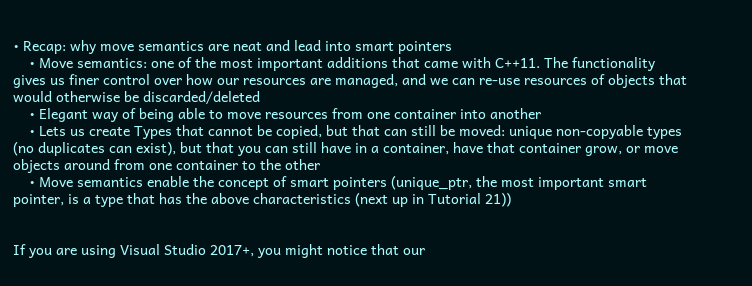• Recap: why move semantics are neat and lead into smart pointers
    • Move semantics: one of the most important additions that came with C++11. The functionality gives us finer control over how our resources are managed, and we can re-use resources of objects that would otherwise be discarded/deleted
    • Elegant way of being able to move resources from one container into another
    • Lets us create Types that cannot be copied, but that can still be moved: unique non-copyable types (no duplicates can exist), but that you can still have in a container, have that container grow, or move objects around from one container to the other
    • Move semantics enable the concept of smart pointers (unique_ptr, the most important smart pointer, is a type that has the above characteristics (next up in Tutorial 21))


If you are using Visual Studio 2017+, you might notice that our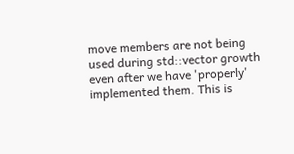move members are not being used during std::vector growth even after we have 'properly' implemented them. This is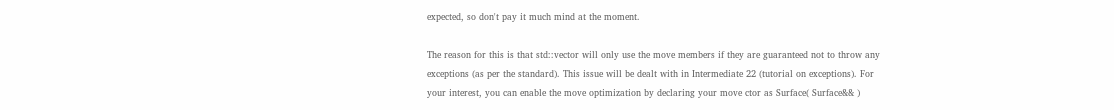expected, so don't pay it much mind at the moment.

The reason for this is that std::vector will only use the move members if they are guaranteed not to throw any exceptions (as per the standard). This issue will be dealt with in Intermediate 22 (tutorial on exceptions). For your interest, you can enable the move optimization by declaring your move ctor as Surface( Surface&& )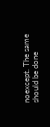noexcept. The same should be done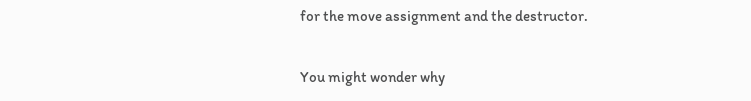for the move assignment and the destructor.

You might wonder why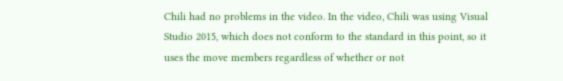Chili had no problems in the video. In the video, Chili was using Visual Studio 2015, which does not conform to the standard in this point, so it uses the move members regardless of whether or not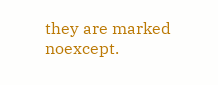they are marked noexcept.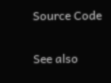Source Code

See also